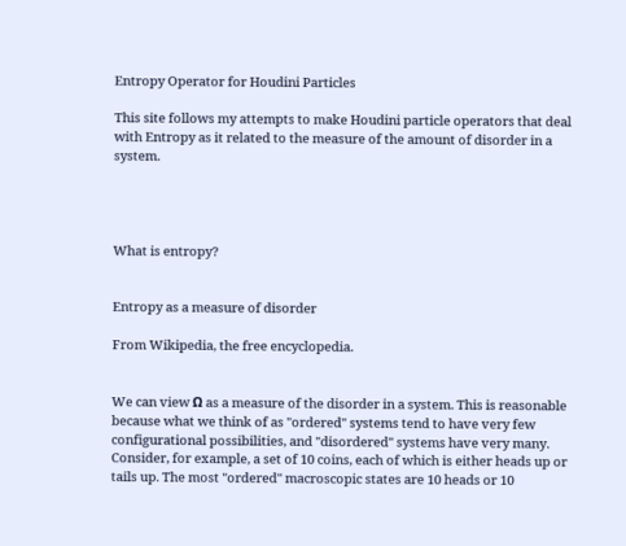Entropy Operator for Houdini Particles

This site follows my attempts to make Houdini particle operators that deal with Entropy as it related to the measure of the amount of disorder in a system.




What is entropy?


Entropy as a measure of disorder

From Wikipedia, the free encyclopedia.


We can view Ω as a measure of the disorder in a system. This is reasonable because what we think of as "ordered" systems tend to have very few configurational possibilities, and "disordered" systems have very many. Consider, for example, a set of 10 coins, each of which is either heads up or tails up. The most "ordered" macroscopic states are 10 heads or 10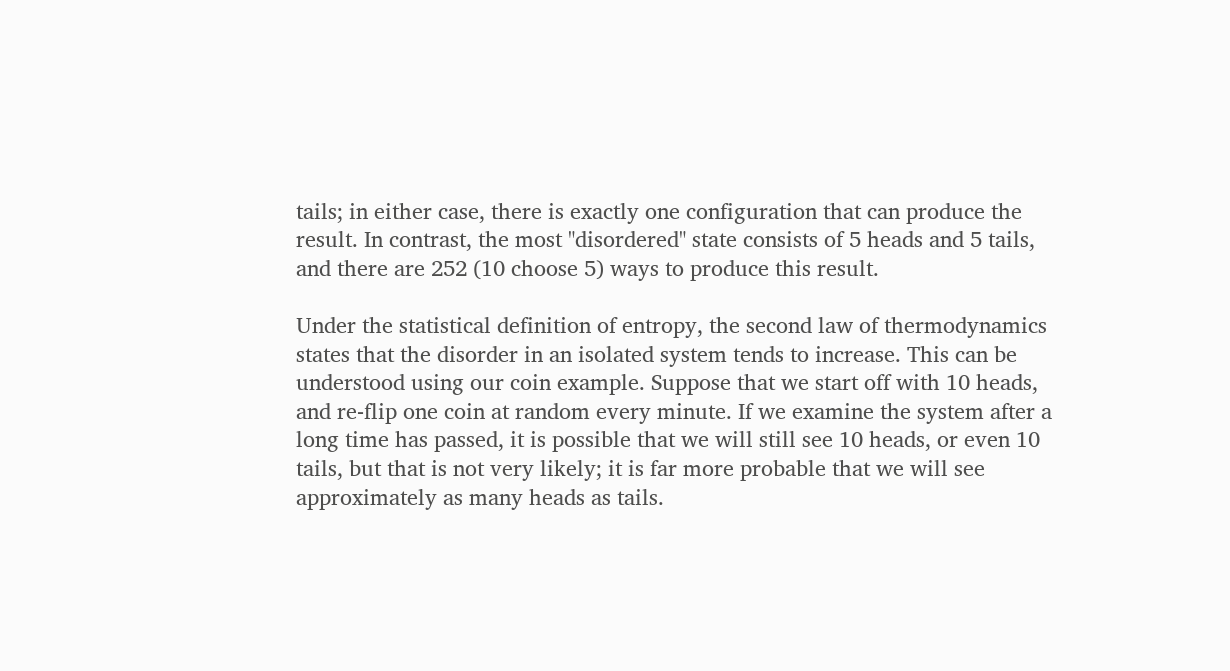tails; in either case, there is exactly one configuration that can produce the result. In contrast, the most "disordered" state consists of 5 heads and 5 tails, and there are 252 (10 choose 5) ways to produce this result.

Under the statistical definition of entropy, the second law of thermodynamics states that the disorder in an isolated system tends to increase. This can be understood using our coin example. Suppose that we start off with 10 heads, and re-flip one coin at random every minute. If we examine the system after a long time has passed, it is possible that we will still see 10 heads, or even 10 tails, but that is not very likely; it is far more probable that we will see approximately as many heads as tails.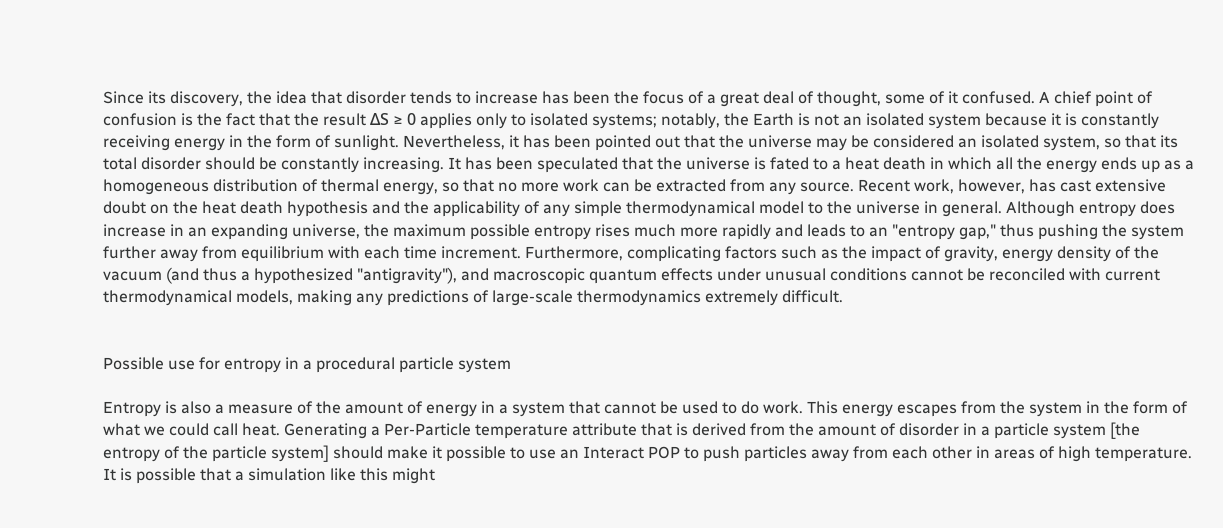Since its discovery, the idea that disorder tends to increase has been the focus of a great deal of thought, some of it confused. A chief point of confusion is the fact that the result ΔS ≥ 0 applies only to isolated systems; notably, the Earth is not an isolated system because it is constantly receiving energy in the form of sunlight. Nevertheless, it has been pointed out that the universe may be considered an isolated system, so that its total disorder should be constantly increasing. It has been speculated that the universe is fated to a heat death in which all the energy ends up as a homogeneous distribution of thermal energy, so that no more work can be extracted from any source. Recent work, however, has cast extensive doubt on the heat death hypothesis and the applicability of any simple thermodynamical model to the universe in general. Although entropy does increase in an expanding universe, the maximum possible entropy rises much more rapidly and leads to an "entropy gap," thus pushing the system further away from equilibrium with each time increment. Furthermore, complicating factors such as the impact of gravity, energy density of the vacuum (and thus a hypothesized "antigravity"), and macroscopic quantum effects under unusual conditions cannot be reconciled with current thermodynamical models, making any predictions of large-scale thermodynamics extremely difficult.


Possible use for entropy in a procedural particle system

Entropy is also a measure of the amount of energy in a system that cannot be used to do work. This energy escapes from the system in the form of what we could call heat. Generating a Per-Particle temperature attribute that is derived from the amount of disorder in a particle system [the entropy of the particle system] should make it possible to use an Interact POP to push particles away from each other in areas of high temperature. It is possible that a simulation like this might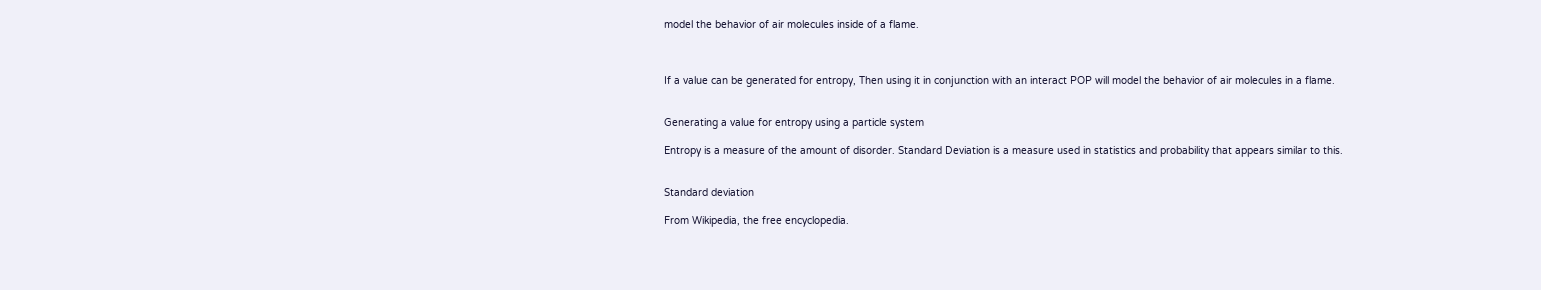model the behavior of air molecules inside of a flame.



If a value can be generated for entropy, Then using it in conjunction with an interact POP will model the behavior of air molecules in a flame.


Generating a value for entropy using a particle system

Entropy is a measure of the amount of disorder. Standard Deviation is a measure used in statistics and probability that appears similar to this.


Standard deviation

From Wikipedia, the free encyclopedia.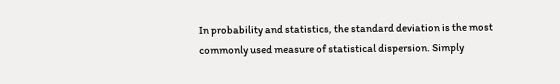In probability and statistics, the standard deviation is the most commonly used measure of statistical dispersion. Simply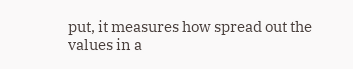put, it measures how spread out the values in a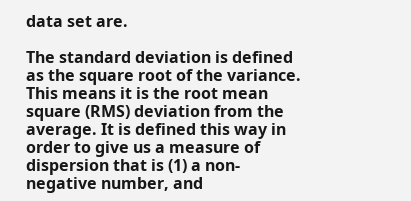data set are.

The standard deviation is defined as the square root of the variance. This means it is the root mean square (RMS) deviation from the average. It is defined this way in order to give us a measure of dispersion that is (1) a non-negative number, and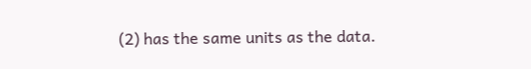(2) has the same units as the data.